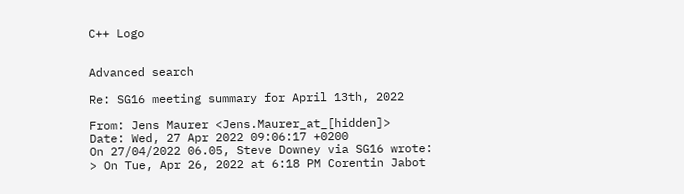C++ Logo


Advanced search

Re: SG16 meeting summary for April 13th, 2022

From: Jens Maurer <Jens.Maurer_at_[hidden]>
Date: Wed, 27 Apr 2022 09:06:17 +0200
On 27/04/2022 06.05, Steve Downey via SG16 wrote:
> On Tue, Apr 26, 2022 at 6:18 PM Corentin Jabot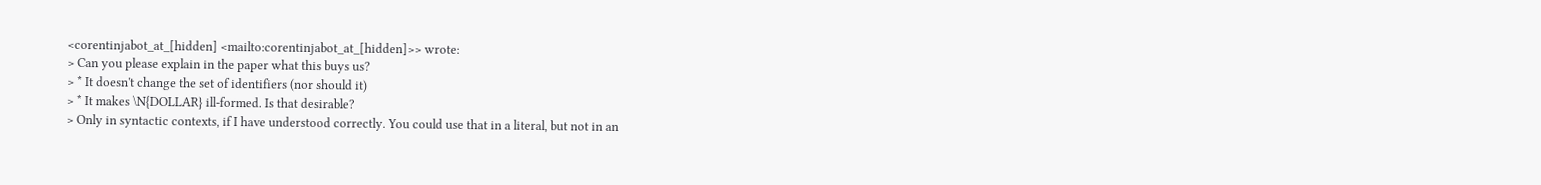<corentinjabot_at_[hidden] <mailto:corentinjabot_at_[hidden]>> wrote:
> Can you please explain in the paper what this buys us?
> * It doesn't change the set of identifiers (nor should it)
> * It makes \N{DOLLAR} ill-formed. Is that desirable?
> Only in syntactic contexts, if I have understood correctly. You could use that in a literal, but not in an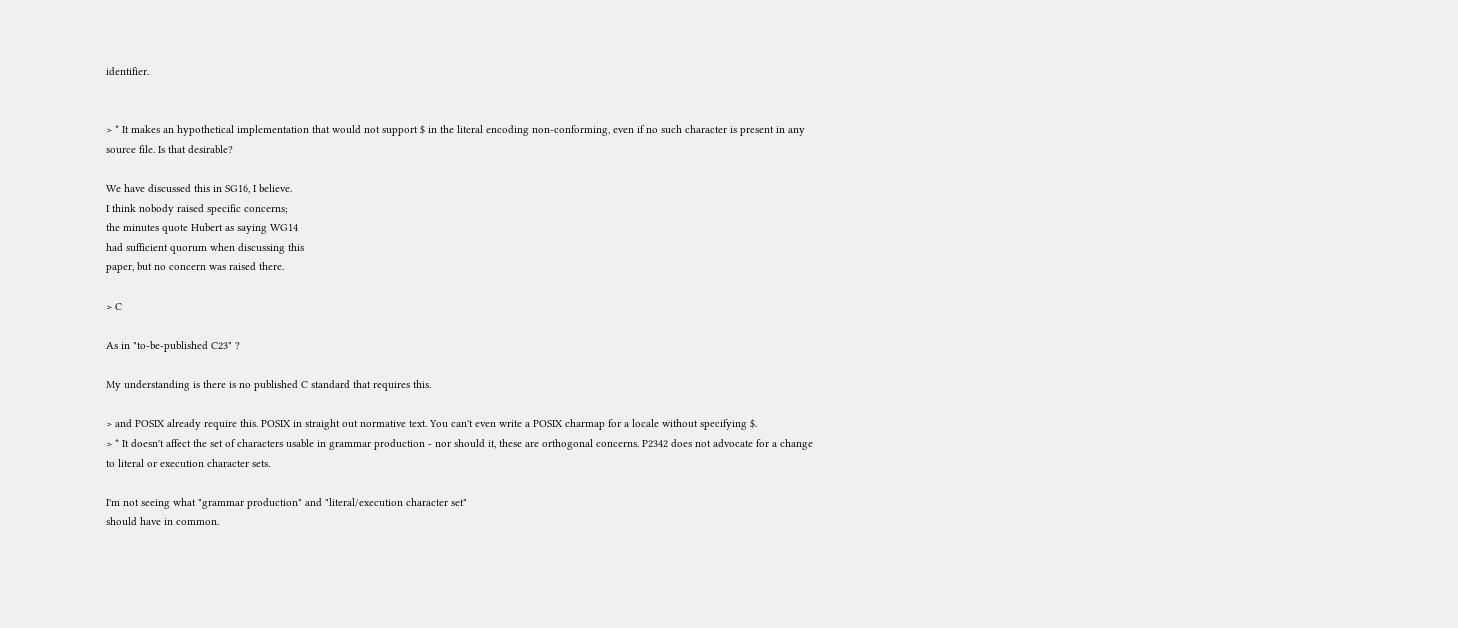identifier.


> * It makes an hypothetical implementation that would not support $ in the literal encoding non-conforming, even if no such character is present in any source file. Is that desirable?

We have discussed this in SG16, I believe.
I think nobody raised specific concerns;
the minutes quote Hubert as saying WG14
had sufficient quorum when discussing this
paper, but no concern was raised there.

> C

As in "to-be-published C23" ?

My understanding is there is no published C standard that requires this.

> and POSIX already require this. POSIX in straight out normative text. You can't even write a POSIX charmap for a locale without specifying $.
> * It doesn't affect the set of characters usable in grammar production - nor should it, these are orthogonal concerns. P2342 does not advocate for a change to literal or execution character sets.

I'm not seeing what "grammar production" and "literal/execution character set"
should have in common.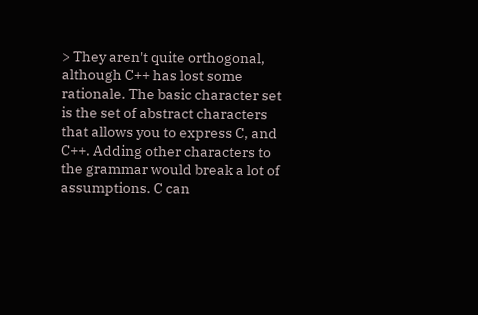> They aren't quite orthogonal, although C++ has lost some rationale. The basic character set is the set of abstract characters that allows you to express C, and C++. Adding other characters to the grammar would break a lot of assumptions. C can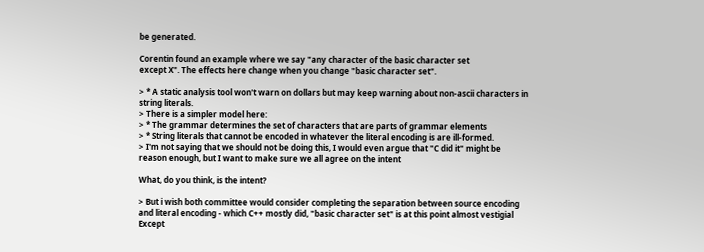be generated.

Corentin found an example where we say "any character of the basic character set
except X". The effects here change when you change "basic character set".

> * A static analysis tool won't warn on dollars but may keep warning about non-ascii characters in string literals.
> There is a simpler model here:
> * The grammar determines the set of characters that are parts of grammar elements
> * String literals that cannot be encoded in whatever the literal encoding is are ill-formed.
> I'm not saying that we should not be doing this, I would even argue that "C did it" might be reason enough, but I want to make sure we all agree on the intent

What, do you think, is the intent?

> But i wish both committee would consider completing the separation between source encoding and literal encoding - which C++ mostly did, "basic character set" is at this point almost vestigial
Except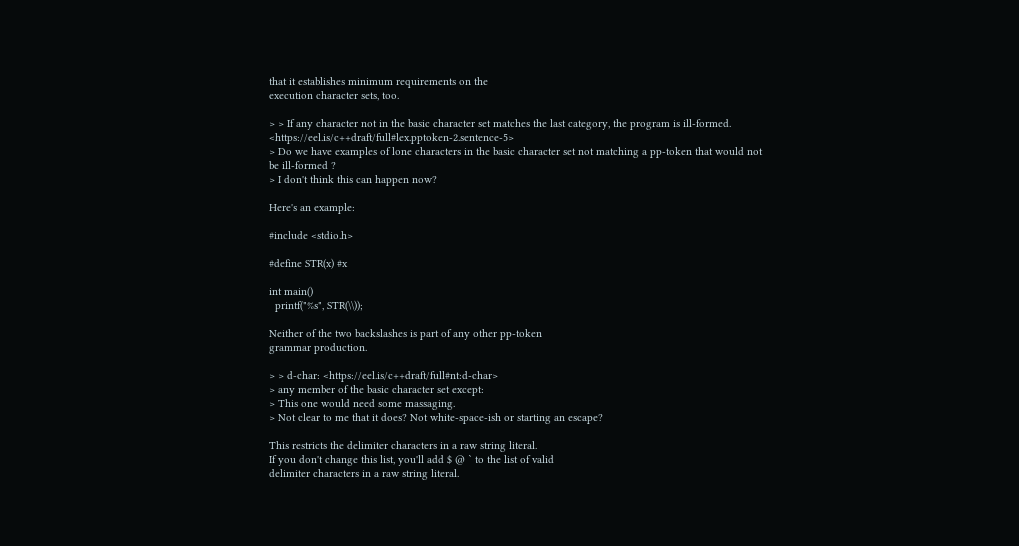that it establishes minimum requirements on the
execution character sets, too.

> > If any character not in the basic character set matches the last category, the program is ill-formed. <https://eel.is/c++draft/full#lex.pptoken-2.sentence-5>
> Do we have examples of lone characters in the basic character set not matching a pp-token that would not be ill-formed ?
> I don't think this can happen now?

Here's an example:

#include <stdio.h>

#define STR(x) #x

int main()
  printf("%s", STR(\\));

Neither of the two backslashes is part of any other pp-token
grammar production.

> > d-char: <https://eel.is/c++draft/full#nt:d-char>
> any member of the basic character set except:
> This one would need some massaging.
> Not clear to me that it does? Not white-space-ish or starting an escape?

This restricts the delimiter characters in a raw string literal.
If you don't change this list, you'll add $ @ ` to the list of valid
delimiter characters in a raw string literal.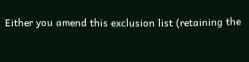Either you amend this exclusion list (retaining the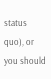status quo), or
you should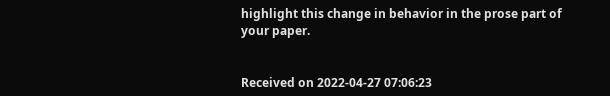highlight this change in behavior in the prose part of
your paper.


Received on 2022-04-27 07:06:23